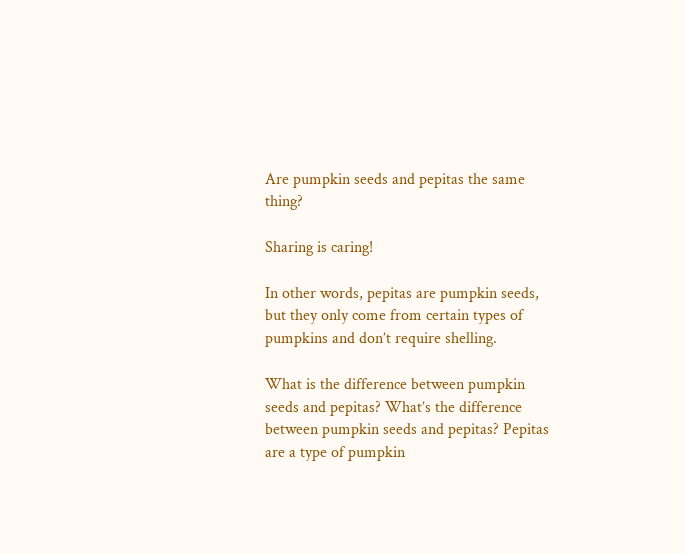Are pumpkin seeds and pepitas the same thing?

Sharing is caring!

In other words, pepitas are pumpkin seeds, but they only come from certain types of pumpkins and don’t require shelling.

What is the difference between pumpkin seeds and pepitas? What’s the difference between pumpkin seeds and pepitas? Pepitas are a type of pumpkin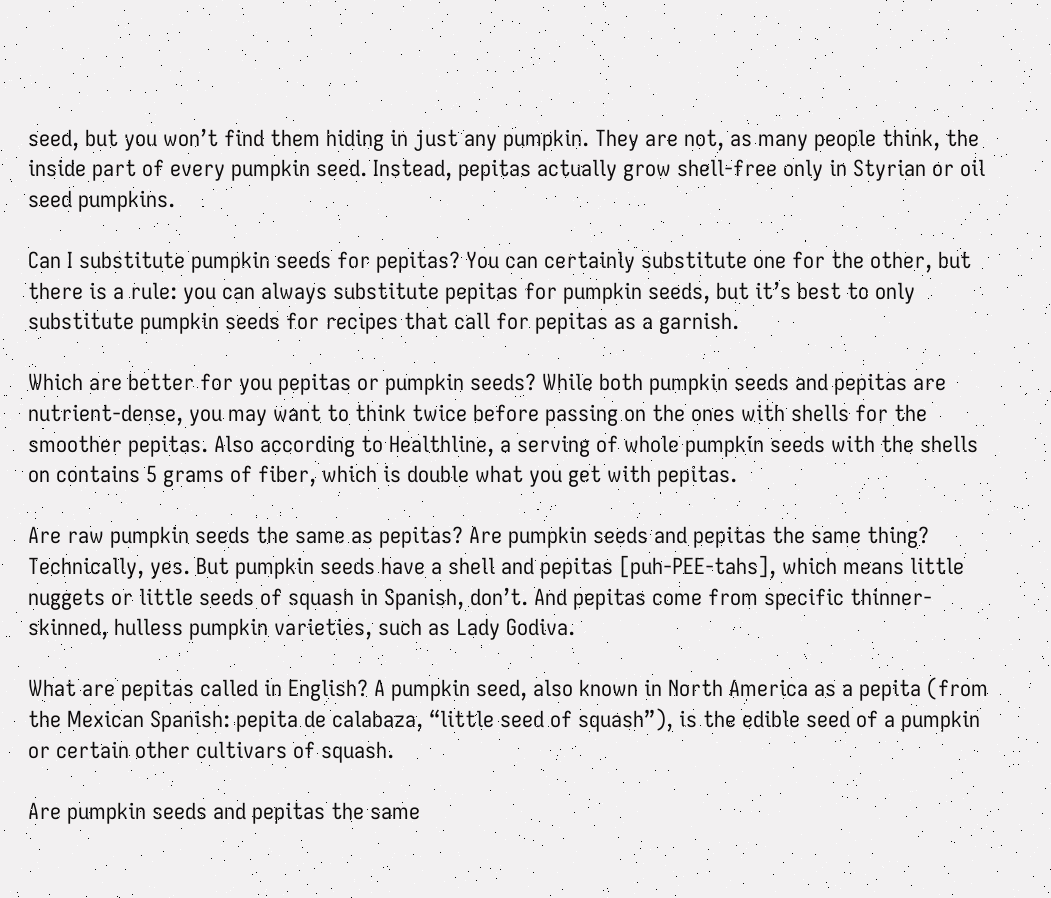seed, but you won’t find them hiding in just any pumpkin. They are not, as many people think, the inside part of every pumpkin seed. Instead, pepitas actually grow shell-free only in Styrian or oil seed pumpkins.

Can I substitute pumpkin seeds for pepitas? You can certainly substitute one for the other, but there is a rule: you can always substitute pepitas for pumpkin seeds, but it’s best to only substitute pumpkin seeds for recipes that call for pepitas as a garnish.

Which are better for you pepitas or pumpkin seeds? While both pumpkin seeds and pepitas are nutrient-dense, you may want to think twice before passing on the ones with shells for the smoother pepitas. Also according to Healthline, a serving of whole pumpkin seeds with the shells on contains 5 grams of fiber, which is double what you get with pepitas.

Are raw pumpkin seeds the same as pepitas? Are pumpkin seeds and pepitas the same thing? Technically, yes. But pumpkin seeds have a shell and pepitas [puh-PEE-tahs], which means little nuggets or little seeds of squash in Spanish, don’t. And pepitas come from specific thinner-skinned, hulless pumpkin varieties, such as Lady Godiva.

What are pepitas called in English? A pumpkin seed, also known in North America as a pepita (from the Mexican Spanish: pepita de calabaza, “little seed of squash”), is the edible seed of a pumpkin or certain other cultivars of squash.

Are pumpkin seeds and pepitas the same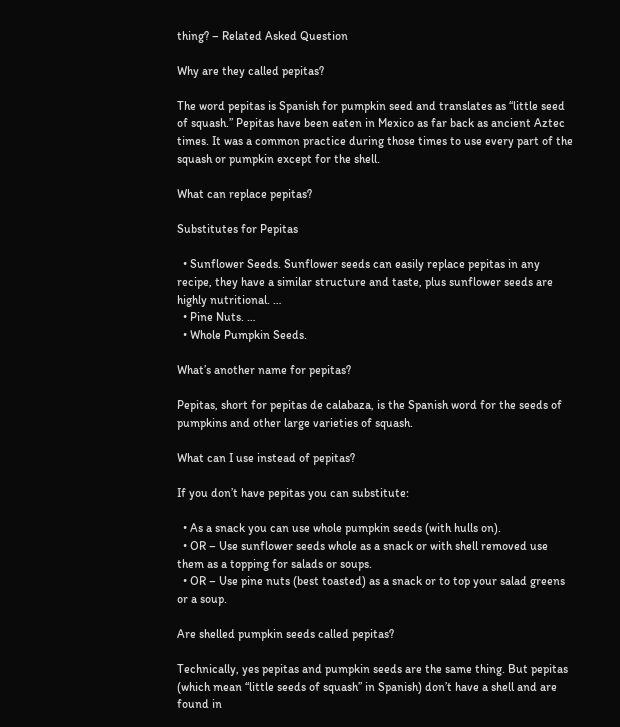thing? – Related Asked Question

Why are they called pepitas?

The word pepitas is Spanish for pumpkin seed and translates as “little seed of squash.” Pepitas have been eaten in Mexico as far back as ancient Aztec times. It was a common practice during those times to use every part of the squash or pumpkin except for the shell.

What can replace pepitas?

Substitutes for Pepitas

  • Sunflower Seeds. Sunflower seeds can easily replace pepitas in any recipe, they have a similar structure and taste, plus sunflower seeds are highly nutritional. …
  • Pine Nuts. …
  • Whole Pumpkin Seeds.

What’s another name for pepitas?

Pepitas, short for pepitas de calabaza, is the Spanish word for the seeds of pumpkins and other large varieties of squash.

What can I use instead of pepitas?

If you don’t have pepitas you can substitute:

  • As a snack you can use whole pumpkin seeds (with hulls on).
  • OR – Use sunflower seeds whole as a snack or with shell removed use them as a topping for salads or soups.
  • OR – Use pine nuts (best toasted) as a snack or to top your salad greens or a soup.

Are shelled pumpkin seeds called pepitas?

Technically, yes pepitas and pumpkin seeds are the same thing. But pepitas (which mean “little seeds of squash” in Spanish) don’t have a shell and are found in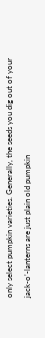only select pumpkin varieties. Generally, the seeds you dig out of your jack-o’-lanterns are just plain old pumpkin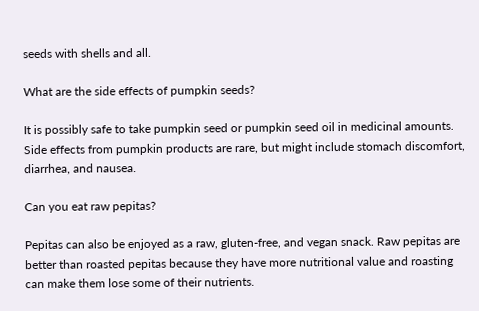seeds with shells and all.

What are the side effects of pumpkin seeds?

It is possibly safe to take pumpkin seed or pumpkin seed oil in medicinal amounts. Side effects from pumpkin products are rare, but might include stomach discomfort, diarrhea, and nausea.

Can you eat raw pepitas?

Pepitas can also be enjoyed as a raw, gluten-free, and vegan snack. Raw pepitas are better than roasted pepitas because they have more nutritional value and roasting can make them lose some of their nutrients.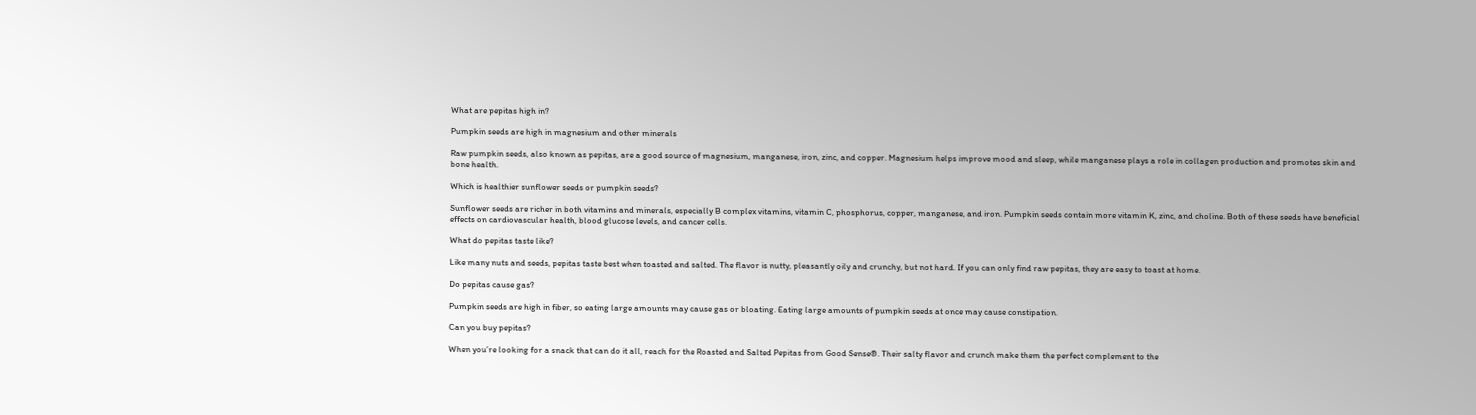What are pepitas high in?

Pumpkin seeds are high in magnesium and other minerals

Raw pumpkin seeds, also known as pepitas, are a good source of magnesium, manganese, iron, zinc, and copper. Magnesium helps improve mood and sleep, while manganese plays a role in collagen production and promotes skin and bone health.

Which is healthier sunflower seeds or pumpkin seeds?

Sunflower seeds are richer in both vitamins and minerals, especially B complex vitamins, vitamin C, phosphorus, copper, manganese, and iron. Pumpkin seeds contain more vitamin K, zinc, and choline. Both of these seeds have beneficial effects on cardiovascular health, blood glucose levels, and cancer cells.

What do pepitas taste like?

Like many nuts and seeds, pepitas taste best when toasted and salted. The flavor is nutty, pleasantly oily and crunchy, but not hard. If you can only find raw pepitas, they are easy to toast at home.

Do pepitas cause gas?

Pumpkin seeds are high in fiber, so eating large amounts may cause gas or bloating. Eating large amounts of pumpkin seeds at once may cause constipation.

Can you buy pepitas?

When you’re looking for a snack that can do it all, reach for the Roasted and Salted Pepitas from Good Sense®. Their salty flavor and crunch make them the perfect complement to the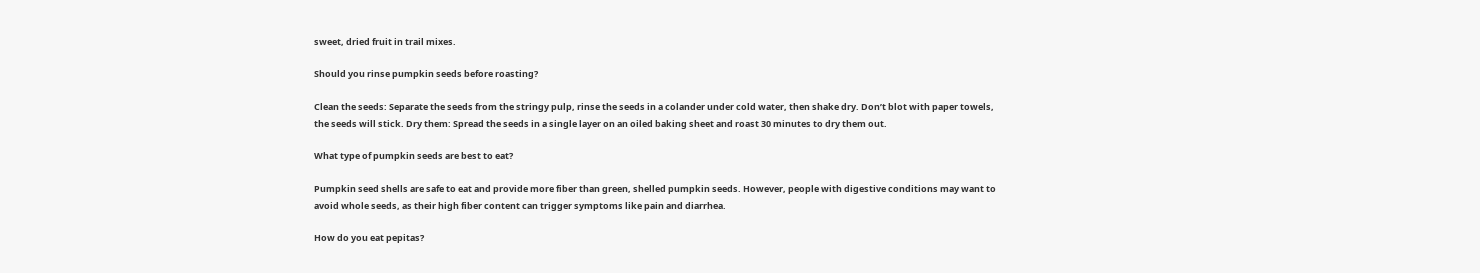sweet, dried fruit in trail mixes.

Should you rinse pumpkin seeds before roasting?

Clean the seeds: Separate the seeds from the stringy pulp, rinse the seeds in a colander under cold water, then shake dry. Don’t blot with paper towels, the seeds will stick. Dry them: Spread the seeds in a single layer on an oiled baking sheet and roast 30 minutes to dry them out.

What type of pumpkin seeds are best to eat?

Pumpkin seed shells are safe to eat and provide more fiber than green, shelled pumpkin seeds. However, people with digestive conditions may want to avoid whole seeds, as their high fiber content can trigger symptoms like pain and diarrhea.

How do you eat pepitas?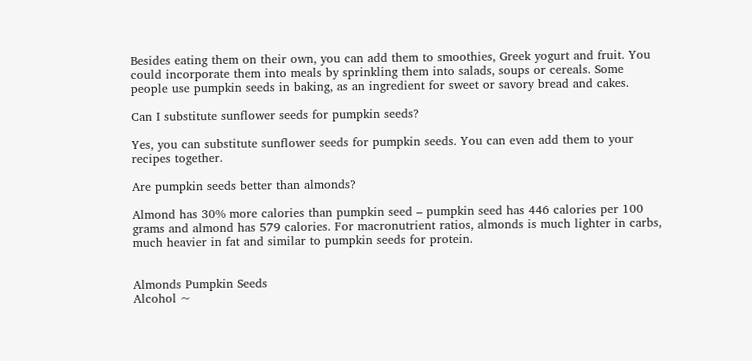Besides eating them on their own, you can add them to smoothies, Greek yogurt and fruit. You could incorporate them into meals by sprinkling them into salads, soups or cereals. Some people use pumpkin seeds in baking, as an ingredient for sweet or savory bread and cakes.

Can I substitute sunflower seeds for pumpkin seeds?

Yes, you can substitute sunflower seeds for pumpkin seeds. You can even add them to your recipes together.

Are pumpkin seeds better than almonds?

Almond has 30% more calories than pumpkin seed – pumpkin seed has 446 calories per 100 grams and almond has 579 calories. For macronutrient ratios, almonds is much lighter in carbs, much heavier in fat and similar to pumpkin seeds for protein.


Almonds Pumpkin Seeds
Alcohol ~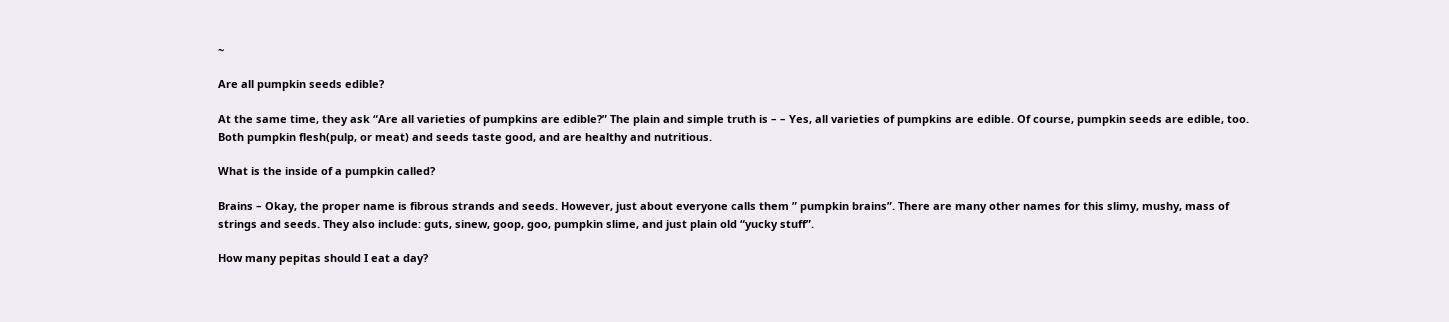~

Are all pumpkin seeds edible?

At the same time, they ask “Are all varieties of pumpkins are edible?” The plain and simple truth is – – Yes, all varieties of pumpkins are edible. Of course, pumpkin seeds are edible, too. Both pumpkin flesh(pulp, or meat) and seeds taste good, and are healthy and nutritious.

What is the inside of a pumpkin called?

Brains – Okay, the proper name is fibrous strands and seeds. However, just about everyone calls them ” pumpkin brains”. There are many other names for this slimy, mushy, mass of strings and seeds. They also include: guts, sinew, goop, goo, pumpkin slime, and just plain old “yucky stuff”.

How many pepitas should I eat a day?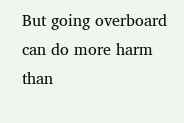But going overboard can do more harm than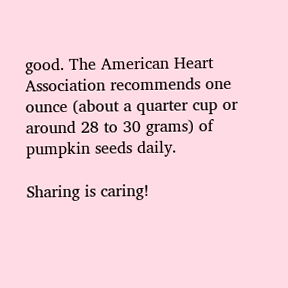good. The American Heart Association recommends one ounce (about a quarter cup or around 28 to 30 grams) of pumpkin seeds daily.

Sharing is caring!